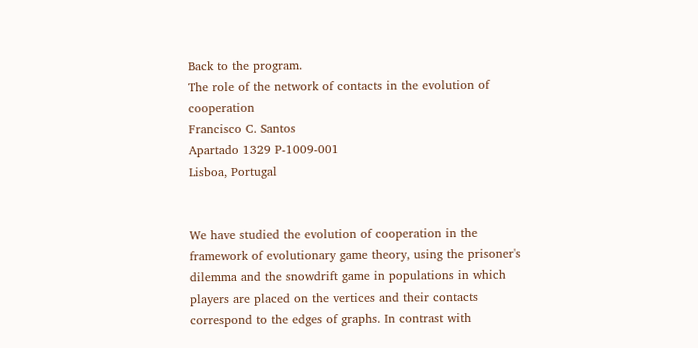Back to the program.
The role of the network of contacts in the evolution of cooperation
Francisco C. Santos
Apartado 1329 P-1009-001
Lisboa, Portugal


We have studied the evolution of cooperation in the framework of evolutionary game theory, using the prisoner's dilemma and the snowdrift game in populations in which players are placed on the vertices and their contacts correspond to the edges of graphs. In contrast with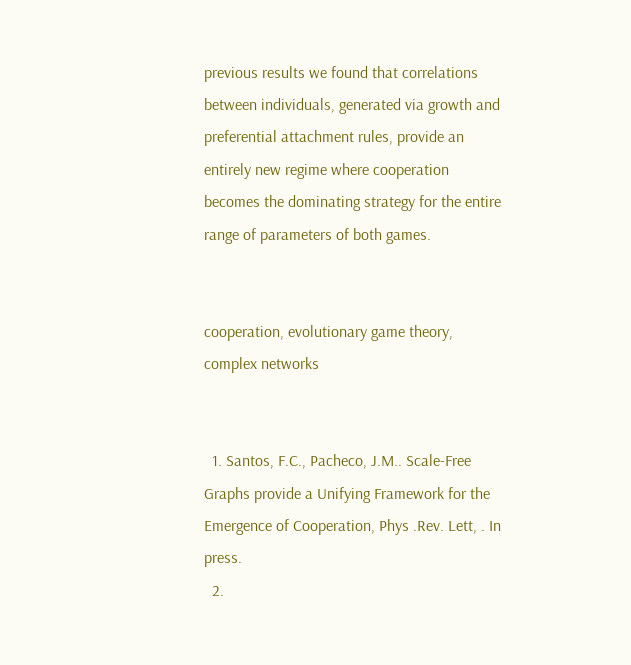previous results we found that correlations between individuals, generated via growth and preferential attachment rules, provide an entirely new regime where cooperation becomes the dominating strategy for the entire range of parameters of both games.


cooperation, evolutionary game theory, complex networks


  1. Santos, F.C., Pacheco, J.M.. Scale-Free Graphs provide a Unifying Framework for the Emergence of Cooperation, Phys .Rev. Lett, . In press.
  2.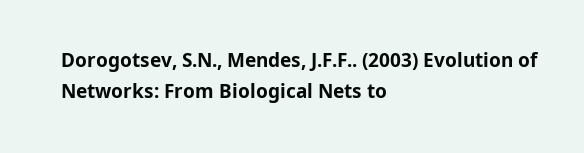Dorogotsev, S.N., Mendes, J.F.F.. (2003) Evolution of Networks: From Biological Nets to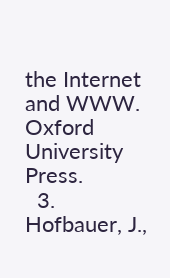the Internet and WWW. Oxford University Press.
  3. Hofbauer, J.,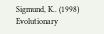Sigmund, K.. (1998) Evolutionary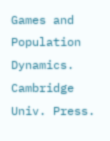Games and Population Dynamics. Cambridge Univ. Press.